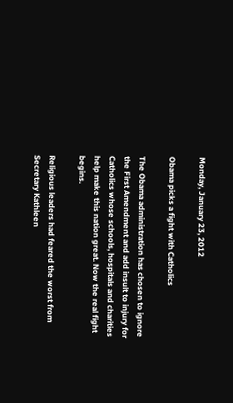Monday, January 23, 2012

Obama picks a fight with Catholics

The Obama administration has chosen to ignore the First Amendment and add insult to injury for Catholics whose schools, hospitals and charities help make this nation great. Now the real fight begins.

Religious leaders had feared the worst from Secretary Kathleen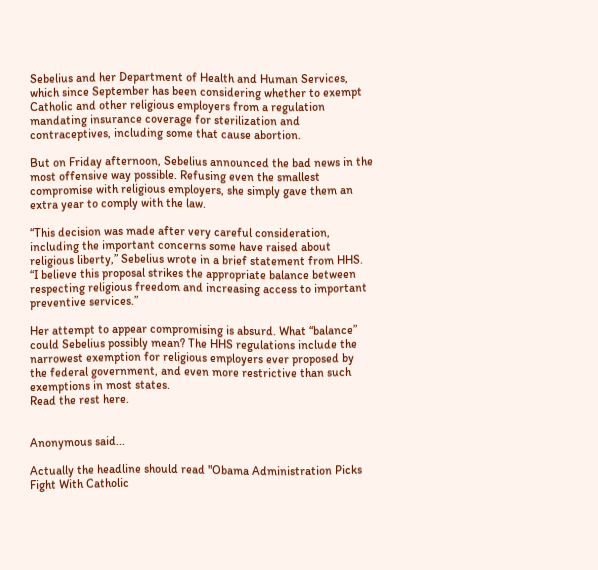Sebelius and her Department of Health and Human Services, which since September has been considering whether to exempt Catholic and other religious employers from a regulation mandating insurance coverage for sterilization and contraceptives, including some that cause abortion.

But on Friday afternoon, Sebelius announced the bad news in the most offensive way possible. Refusing even the smallest compromise with religious employers, she simply gave them an extra year to comply with the law.

“This decision was made after very careful consideration, including the important concerns some have raised about religious liberty,” Sebelius wrote in a brief statement from HHS. “I believe this proposal strikes the appropriate balance between respecting religious freedom and increasing access to important preventive services.”

Her attempt to appear compromising is absurd. What “balance” could Sebelius possibly mean? The HHS regulations include the narrowest exemption for religious employers ever proposed by the federal government, and even more restrictive than such exemptions in most states.
Read the rest here.


Anonymous said...

Actually the headline should read "Obama Administration Picks Fight With Catholic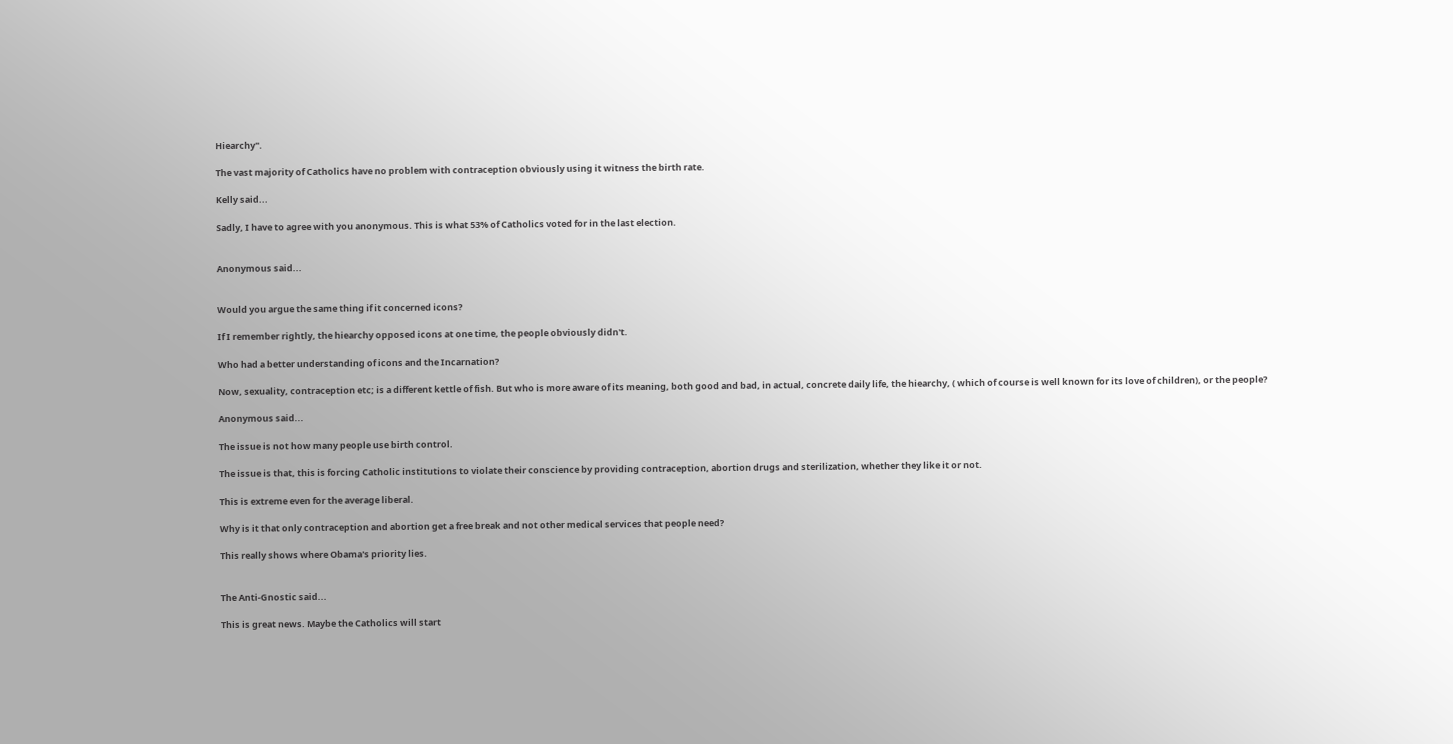Hiearchy".

The vast majority of Catholics have no problem with contraception obviously using it witness the birth rate.

Kelly said...

Sadly, I have to agree with you anonymous. This is what 53% of Catholics voted for in the last election.


Anonymous said...


Would you argue the same thing if it concerned icons?

If I remember rightly, the hiearchy opposed icons at one time, the people obviously didn't.

Who had a better understanding of icons and the Incarnation?

Now, sexuality, contraception etc; is a different kettle of fish. But who is more aware of its meaning, both good and bad, in actual, concrete daily life, the hiearchy, ( which of course is well known for its love of children), or the people?

Anonymous said...

The issue is not how many people use birth control.

The issue is that, this is forcing Catholic institutions to violate their conscience by providing contraception, abortion drugs and sterilization, whether they like it or not.

This is extreme even for the average liberal.

Why is it that only contraception and abortion get a free break and not other medical services that people need?

This really shows where Obama's priority lies.


The Anti-Gnostic said...

This is great news. Maybe the Catholics will start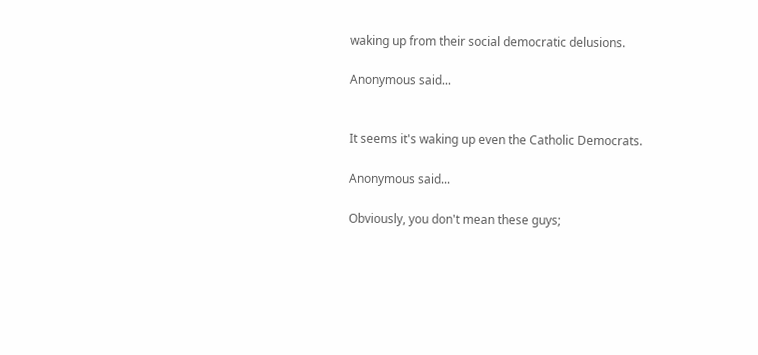waking up from their social democratic delusions.

Anonymous said...


It seems it's waking up even the Catholic Democrats.

Anonymous said...

Obviously, you don't mean these guys;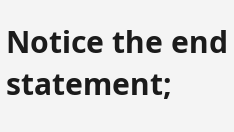Notice the end statement;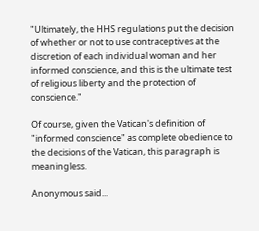"Ultimately, the HHS regulations put the decision of whether or not to use contraceptives at the discretion of each individual woman and her informed conscience, and this is the ultimate test of religious liberty and the protection of conscience."

Of course, given the Vatican's definition of "informed conscience" as complete obedience to the decisions of the Vatican, this paragraph is meaningless.

Anonymous said...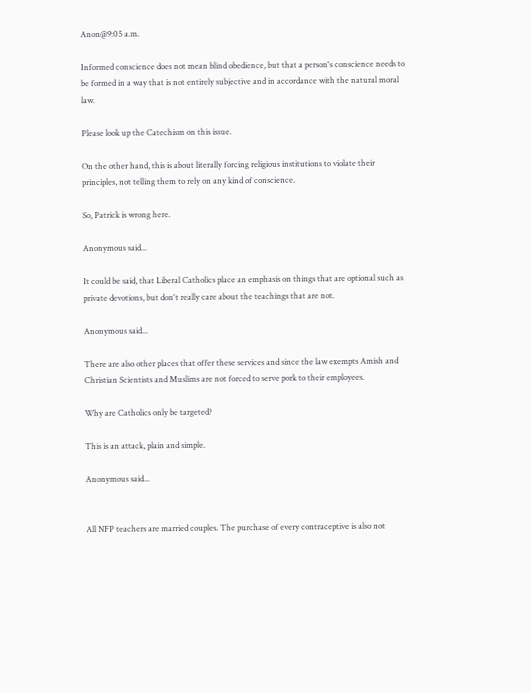Anon@9:05 a.m.

Informed conscience does not mean blind obedience, but that a person's conscience needs to be formed in a way that is not entirely subjective and in accordance with the natural moral law.

Please look up the Catechism on this issue.

On the other hand, this is about literally forcing religious institutions to violate their principles, not telling them to rely on any kind of conscience.

So, Patrick is wrong here.

Anonymous said...

It could be said, that Liberal Catholics place an emphasis on things that are optional such as private devotions, but don't really care about the teachings that are not.

Anonymous said...

There are also other places that offer these services and since the law exempts Amish and Christian Scientists and Muslims are not forced to serve pork to their employees.

Why are Catholics only be targeted?

This is an attack, plain and simple.

Anonymous said...


All NFP teachers are married couples. The purchase of every contraceptive is also not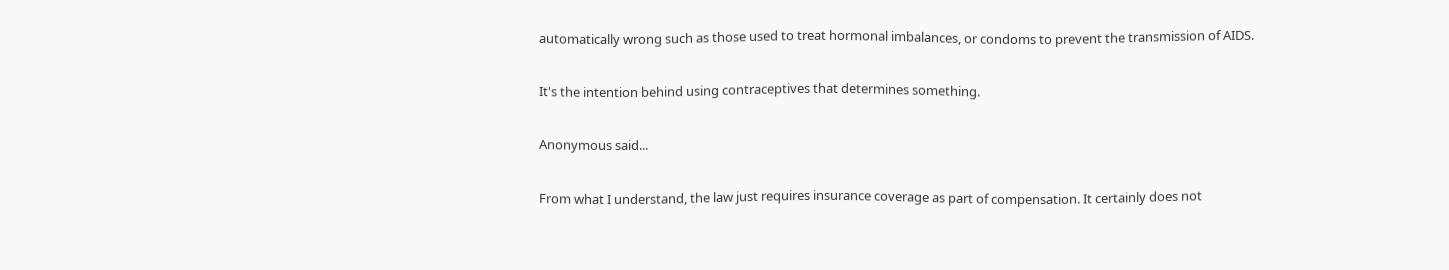automatically wrong such as those used to treat hormonal imbalances, or condoms to prevent the transmission of AIDS.

It's the intention behind using contraceptives that determines something.

Anonymous said...

From what I understand, the law just requires insurance coverage as part of compensation. It certainly does not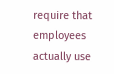require that employees actually use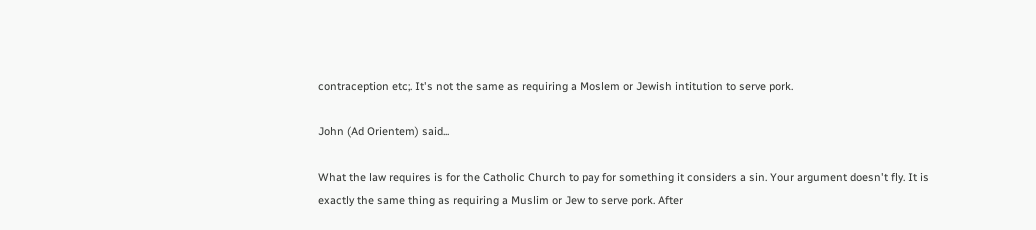contraception etc;. It's not the same as requiring a Moslem or Jewish intitution to serve pork.

John (Ad Orientem) said...

What the law requires is for the Catholic Church to pay for something it considers a sin. Your argument doesn't fly. It is exactly the same thing as requiring a Muslim or Jew to serve pork. After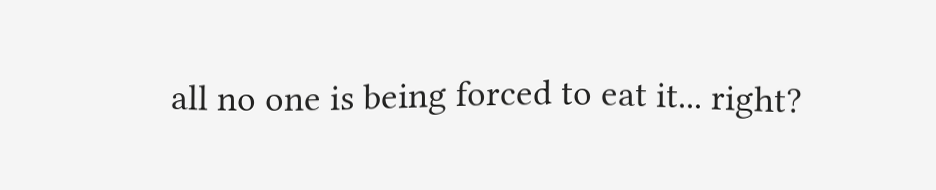all no one is being forced to eat it... right?